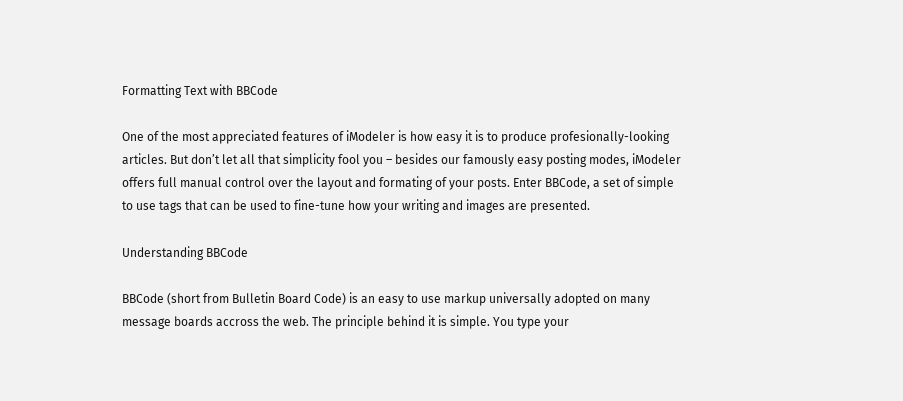Formatting Text with BBCode

One of the most appreciated features of iModeler is how easy it is to produce profesionally-looking articles. But don’t let all that simplicity fool you – besides our famously easy posting modes, iModeler offers full manual control over the layout and formating of your posts. Enter BBCode, a set of simple to use tags that can be used to fine-tune how your writing and images are presented.

Understanding BBCode

BBCode (short from Bulletin Board Code) is an easy to use markup universally adopted on many message boards accross the web. The principle behind it is simple. You type your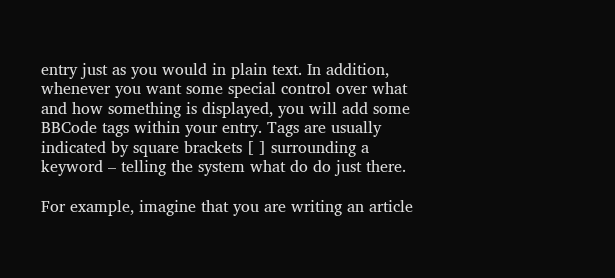entry just as you would in plain text. In addition, whenever you want some special control over what and how something is displayed, you will add some BBCode tags within your entry. Tags are usually indicated by square brackets [ ] surrounding a keyword – telling the system what do do just there.

For example, imagine that you are writing an article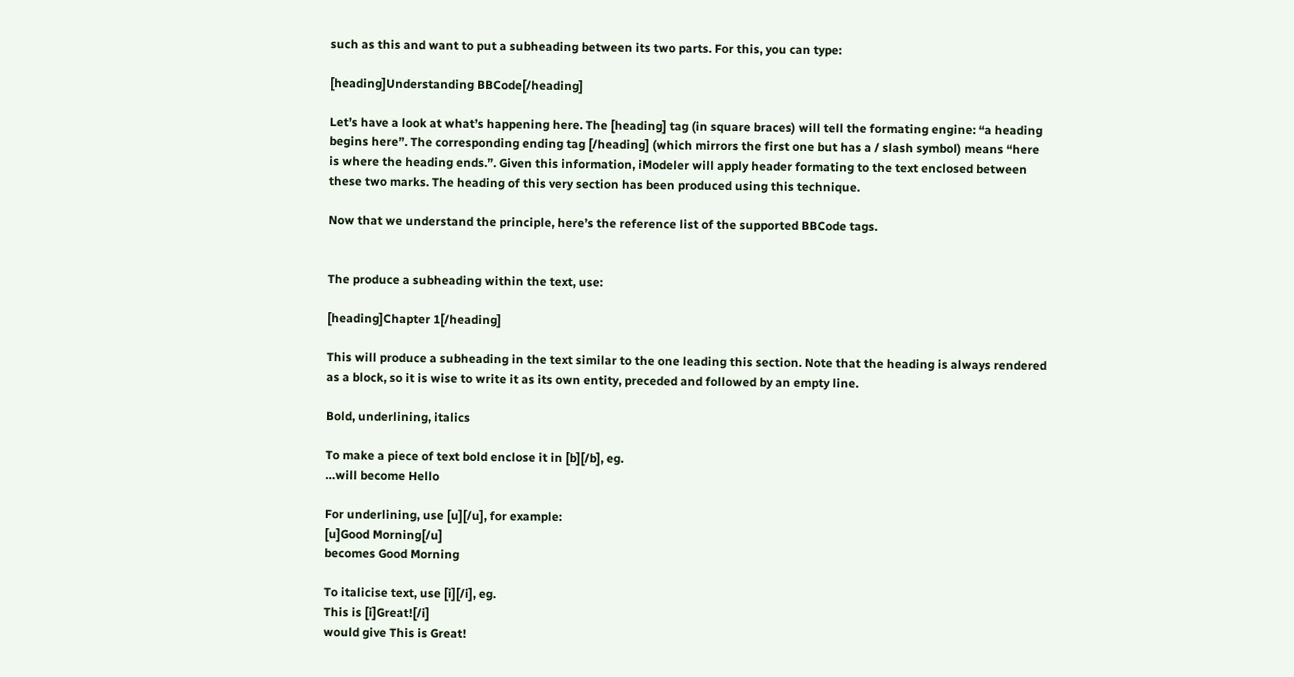such as this and want to put a subheading between its two parts. For this, you can type:

[heading]Understanding BBCode[/heading]

Let’s have a look at what’s happening here. The [heading] tag (in square braces) will tell the formating engine: “a heading begins here”. The corresponding ending tag [/heading] (which mirrors the first one but has a / slash symbol) means “here is where the heading ends.”. Given this information, iModeler will apply header formating to the text enclosed between these two marks. The heading of this very section has been produced using this technique.

Now that we understand the principle, here’s the reference list of the supported BBCode tags.


The produce a subheading within the text, use:

[heading]Chapter 1[/heading]

This will produce a subheading in the text similar to the one leading this section. Note that the heading is always rendered as a block, so it is wise to write it as its own entity, preceded and followed by an empty line.

Bold, underlining, italics

To make a piece of text bold enclose it in [b][/b], eg.
…will become Hello

For underlining, use [u][/u], for example:
[u]Good Morning[/u]
becomes Good Morning

To italicise text, use [i][/i], eg.
This is [i]Great![/i]
would give This is Great!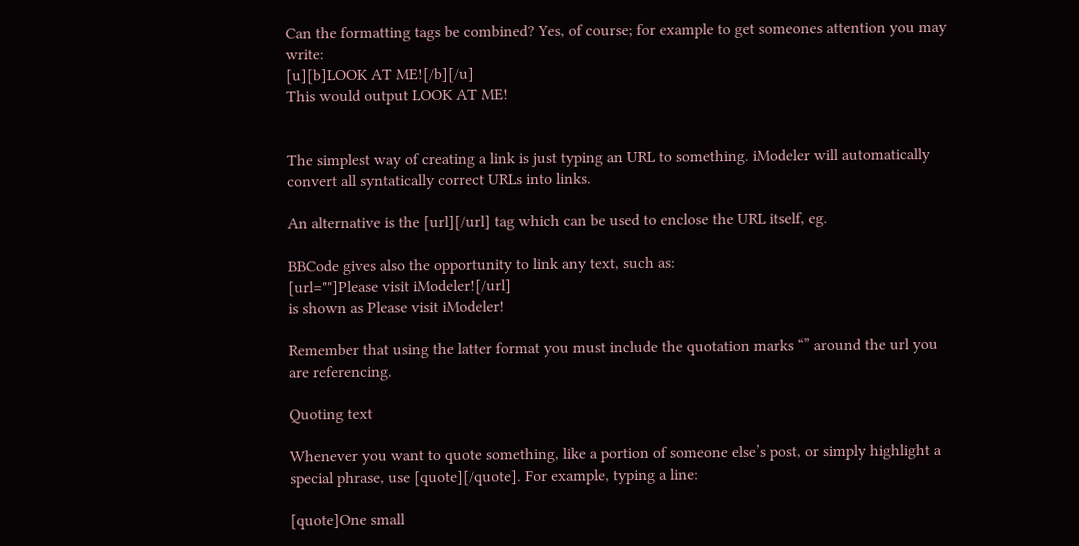Can the formatting tags be combined? Yes, of course; for example to get someones attention you may write:
[u][b]LOOK AT ME![/b][/u]
This would output LOOK AT ME!


The simplest way of creating a link is just typing an URL to something. iModeler will automatically convert all syntatically correct URLs into links.

An alternative is the [url][/url] tag which can be used to enclose the URL itself, eg.

BBCode gives also the opportunity to link any text, such as:
[url=""]Please visit iModeler![/url]
is shown as Please visit iModeler!

Remember that using the latter format you must include the quotation marks “” around the url you are referencing.

Quoting text

Whenever you want to quote something, like a portion of someone else’s post, or simply highlight a special phrase, use [quote][/quote]. For example, typing a line:

[quote]One small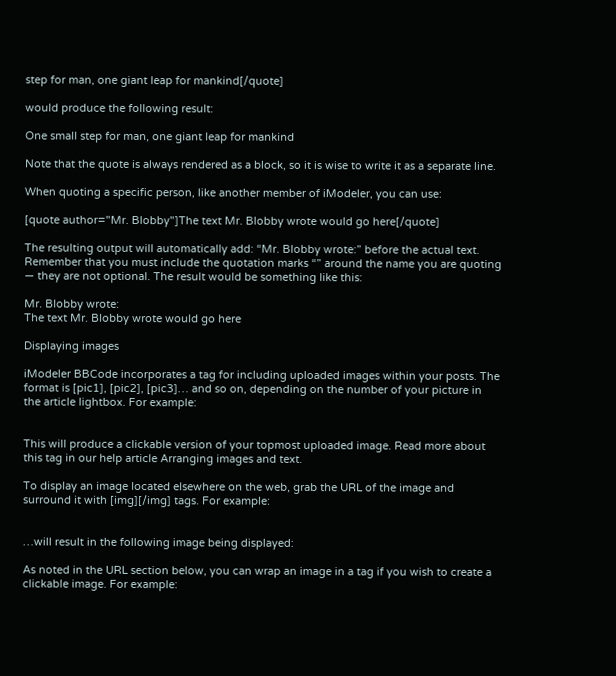step for man, one giant leap for mankind[/quote]

would produce the following result:

One small step for man, one giant leap for mankind

Note that the quote is always rendered as a block, so it is wise to write it as a separate line.

When quoting a specific person, like another member of iModeler, you can use:

[quote author="Mr. Blobby"]The text Mr. Blobby wrote would go here[/quote]

The resulting output will automatically add: “Mr. Blobby wrote:” before the actual text. Remember that you must include the quotation marks “” around the name you are quoting — they are not optional. The result would be something like this:

Mr. Blobby wrote:
The text Mr. Blobby wrote would go here

Displaying images

iModeler BBCode incorporates a tag for including uploaded images within your posts. The format is [pic1], [pic2], [pic3]… and so on, depending on the number of your picture in the article lightbox. For example:


This will produce a clickable version of your topmost uploaded image. Read more about this tag in our help article Arranging images and text.

To display an image located elsewhere on the web, grab the URL of the image and surround it with [img][/img] tags. For example:


…will result in the following image being displayed:

As noted in the URL section below, you can wrap an image in a tag if you wish to create a clickable image. For example: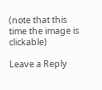(note that this time the image is clickable)

Leave a Reply